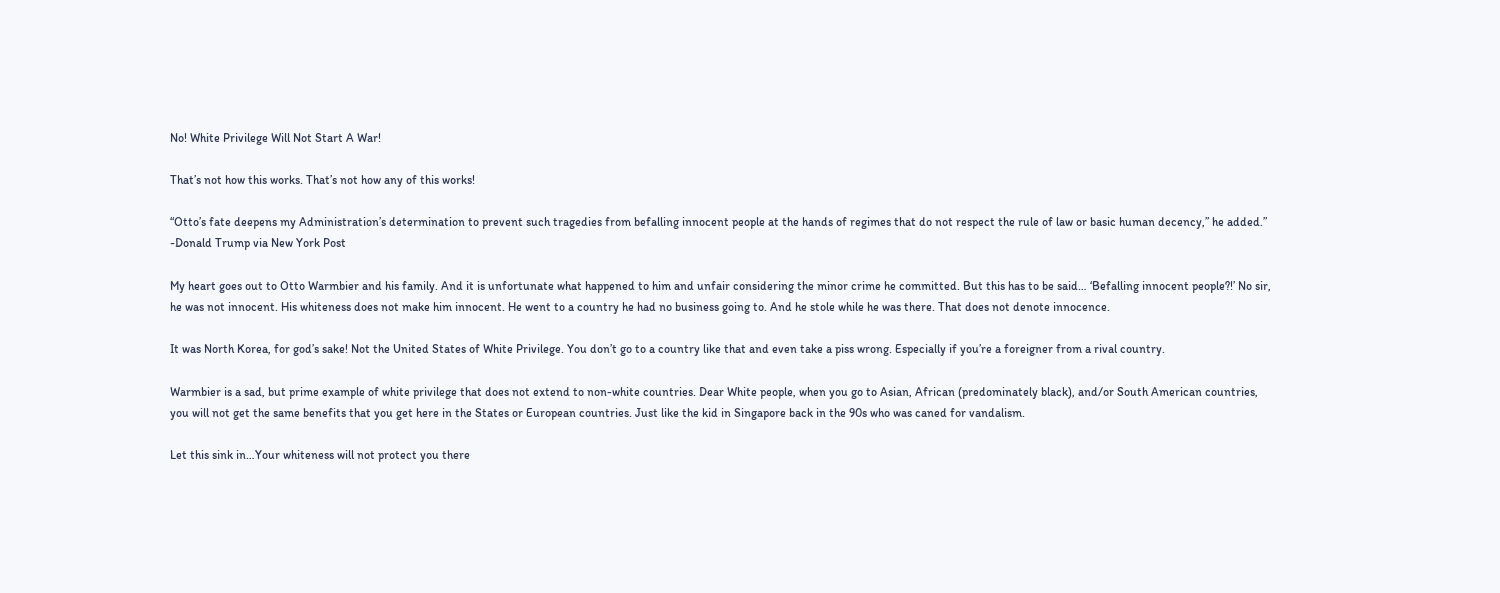No! White Privilege Will Not Start A War!

That’s not how this works. That’s not how any of this works!

“Otto’s fate deepens my Administration’s determination to prevent such tragedies from befalling innocent people at the hands of regimes that do not respect the rule of law or basic human decency,” he added.” -Donald Trump via New York Post

My heart goes out to Otto Warmbier and his family. And it is unfortunate what happened to him and unfair considering the minor crime he committed. But this has to be said… ‘Befalling innocent people?!’ No sir, he was not innocent. His whiteness does not make him innocent. He went to a country he had no business going to. And he stole while he was there. That does not denote innocence.

It was North Korea, for god’s sake! Not the United States of White Privilege. You don’t go to a country like that and even take a piss wrong. Especially if you’re a foreigner from a rival country.

Warmbier is a sad, but prime example of white privilege that does not extend to non-white countries. Dear White people, when you go to Asian, African (predominately black), and/or South American countries, you will not get the same benefits that you get here in the States or European countries. Just like the kid in Singapore back in the 90s who was caned for vandalism.

Let this sink in…Your whiteness will not protect you there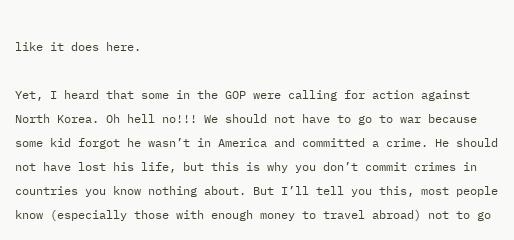like it does here.

Yet, I heard that some in the GOP were calling for action against North Korea. Oh hell no!!! We should not have to go to war because some kid forgot he wasn’t in America and committed a crime. He should not have lost his life, but this is why you don’t commit crimes in countries you know nothing about. But I’ll tell you this, most people know (especially those with enough money to travel abroad) not to go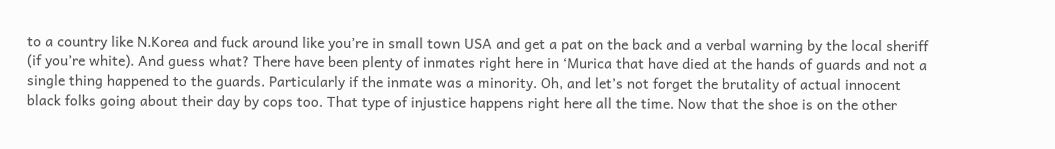to a country like N.Korea and fuck around like you’re in small town USA and get a pat on the back and a verbal warning by the local sheriff (if you’re white). And guess what? There have been plenty of inmates right here in ‘Murica that have died at the hands of guards and not a single thing happened to the guards. Particularly if the inmate was a minority. Oh, and let’s not forget the brutality of actual innocent black folks going about their day by cops too. That type of injustice happens right here all the time. Now that the shoe is on the other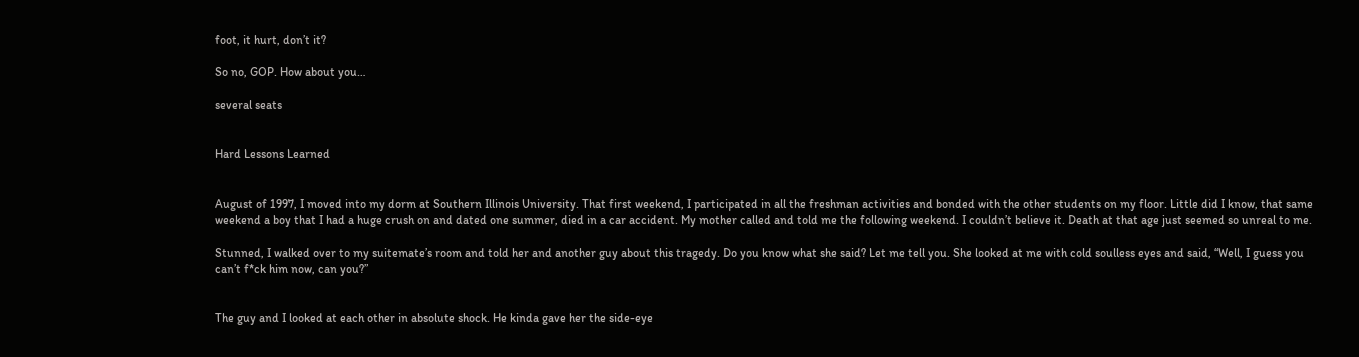foot, it hurt, don’t it?

So no, GOP. How about you…

several seats


Hard Lessons Learned


August of 1997, I moved into my dorm at Southern Illinois University. That first weekend, I participated in all the freshman activities and bonded with the other students on my floor. Little did I know, that same weekend a boy that I had a huge crush on and dated one summer, died in a car accident. My mother called and told me the following weekend. I couldn’t believe it. Death at that age just seemed so unreal to me.

Stunned, I walked over to my suitemate’s room and told her and another guy about this tragedy. Do you know what she said? Let me tell you. She looked at me with cold soulless eyes and said, “Well, I guess you can’t f*ck him now, can you?”


The guy and I looked at each other in absolute shock. He kinda gave her the side-eye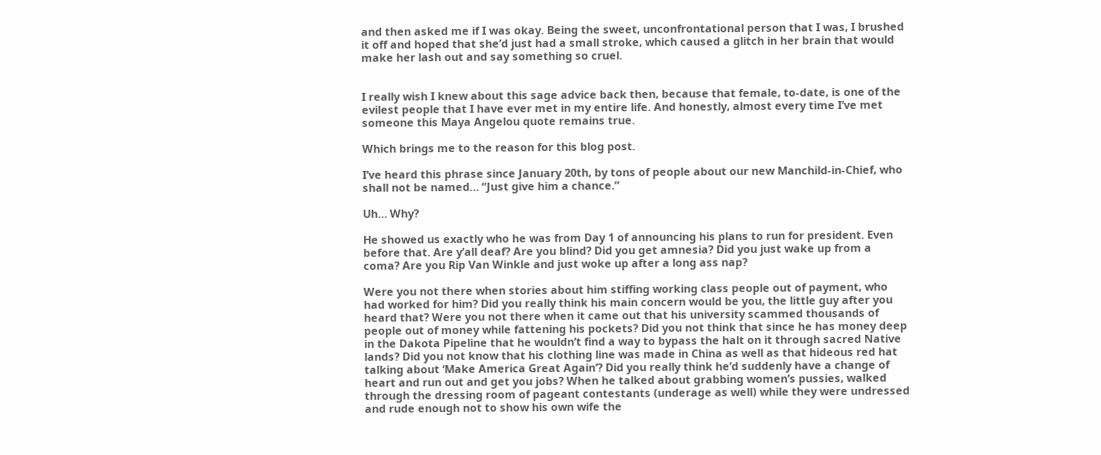and then asked me if I was okay. Being the sweet, unconfrontational person that I was, I brushed it off and hoped that she’d just had a small stroke, which caused a glitch in her brain that would make her lash out and say something so cruel.


I really wish I knew about this sage advice back then, because that female, to-date, is one of the evilest people that I have ever met in my entire life. And honestly, almost every time I’ve met someone this Maya Angelou quote remains true.

Which brings me to the reason for this blog post.

I’ve heard this phrase since January 20th, by tons of people about our new Manchild-in-Chief, who shall not be named… “Just give him a chance.”

Uh… Why?

He showed us exactly who he was from Day 1 of announcing his plans to run for president. Even before that. Are y’all deaf? Are you blind? Did you get amnesia? Did you just wake up from a coma? Are you Rip Van Winkle and just woke up after a long ass nap?

Were you not there when stories about him stiffing working class people out of payment, who had worked for him? Did you really think his main concern would be you, the little guy after you heard that? Were you not there when it came out that his university scammed thousands of people out of money while fattening his pockets? Did you not think that since he has money deep in the Dakota Pipeline that he wouldn’t find a way to bypass the halt on it through sacred Native lands? Did you not know that his clothing line was made in China as well as that hideous red hat talking about ‘Make America Great Again’? Did you really think he’d suddenly have a change of heart and run out and get you jobs? When he talked about grabbing women’s pussies, walked through the dressing room of pageant contestants (underage as well) while they were undressed and rude enough not to show his own wife the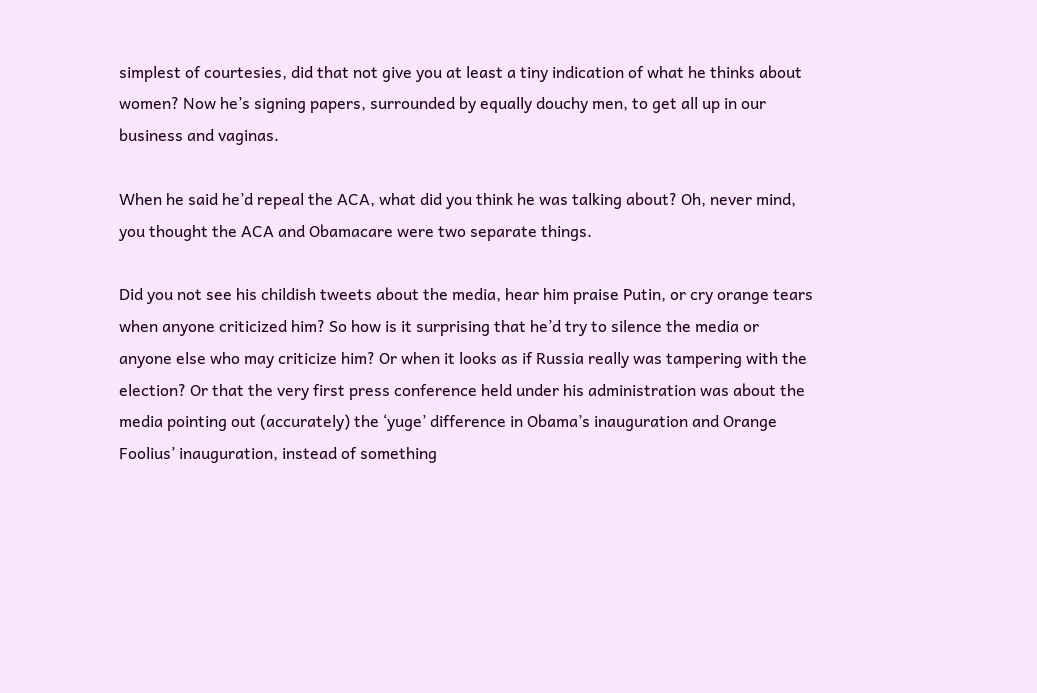simplest of courtesies, did that not give you at least a tiny indication of what he thinks about women? Now he’s signing papers, surrounded by equally douchy men, to get all up in our business and vaginas.

When he said he’d repeal the ACA, what did you think he was talking about? Oh, never mind, you thought the ACA and Obamacare were two separate things.

Did you not see his childish tweets about the media, hear him praise Putin, or cry orange tears when anyone criticized him? So how is it surprising that he’d try to silence the media or anyone else who may criticize him? Or when it looks as if Russia really was tampering with the election? Or that the very first press conference held under his administration was about the media pointing out (accurately) the ‘yuge’ difference in Obama’s inauguration and Orange Foolius’ inauguration, instead of something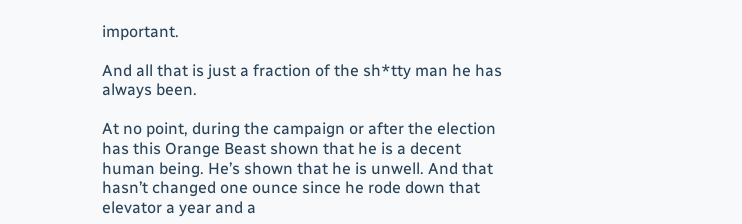important.

And all that is just a fraction of the sh*tty man he has always been.

At no point, during the campaign or after the election has this Orange Beast shown that he is a decent human being. He’s shown that he is unwell. And that hasn’t changed one ounce since he rode down that elevator a year and a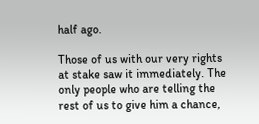half ago.

Those of us with our very rights at stake saw it immediately. The only people who are telling the rest of us to give him a chance,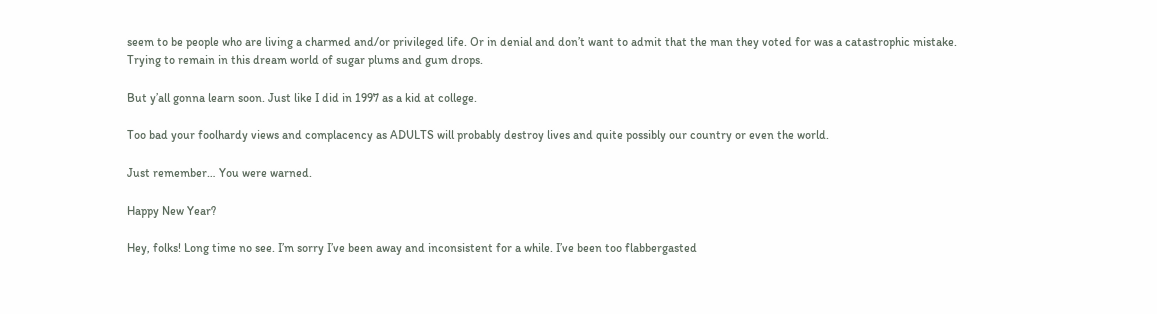seem to be people who are living a charmed and/or privileged life. Or in denial and don’t want to admit that the man they voted for was a catastrophic mistake. Trying to remain in this dream world of sugar plums and gum drops.

But y’all gonna learn soon. Just like I did in 1997 as a kid at college.

Too bad your foolhardy views and complacency as ADULTS will probably destroy lives and quite possibly our country or even the world.

Just remember… You were warned.

Happy New Year?

Hey, folks! Long time no see. I’m sorry I’ve been away and inconsistent for a while. I’ve been too flabbergasted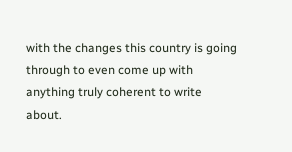with the changes this country is going through to even come up with anything truly coherent to write about.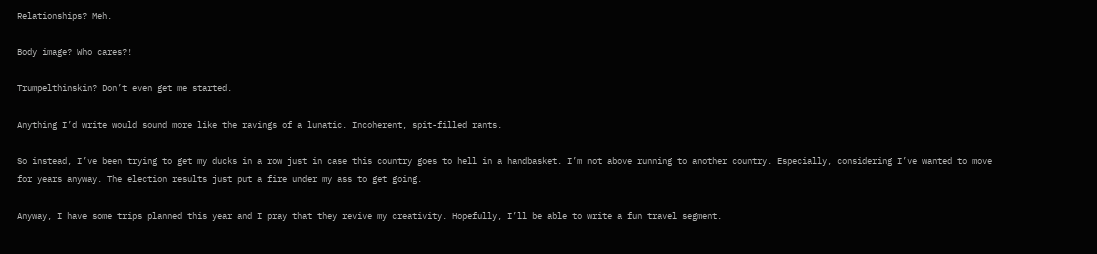Relationships? Meh.

Body image? Who cares?!

Trumpelthinskin? Don’t even get me started.

Anything I’d write would sound more like the ravings of a lunatic. Incoherent, spit-filled rants.

So instead, I’ve been trying to get my ducks in a row just in case this country goes to hell in a handbasket. I’m not above running to another country. Especially, considering I’ve wanted to move for years anyway. The election results just put a fire under my ass to get going.

Anyway, I have some trips planned this year and I pray that they revive my creativity. Hopefully, I’ll be able to write a fun travel segment.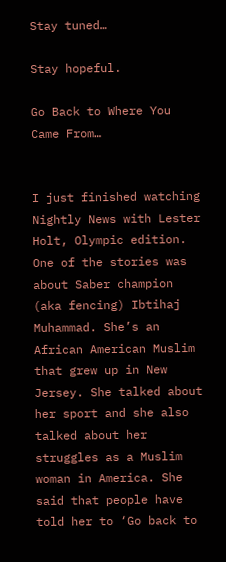Stay tuned…

Stay hopeful.

Go Back to Where You Came From…


I just finished watching Nightly News with Lester Holt, Olympic edition. One of the stories was about Saber champion (aka fencing) Ibtihaj Muhammad. She’s an African American Muslim that grew up in New Jersey. She talked about her sport and she also talked about her struggles as a Muslim woman in America. She said that people have told her to ‘Go back to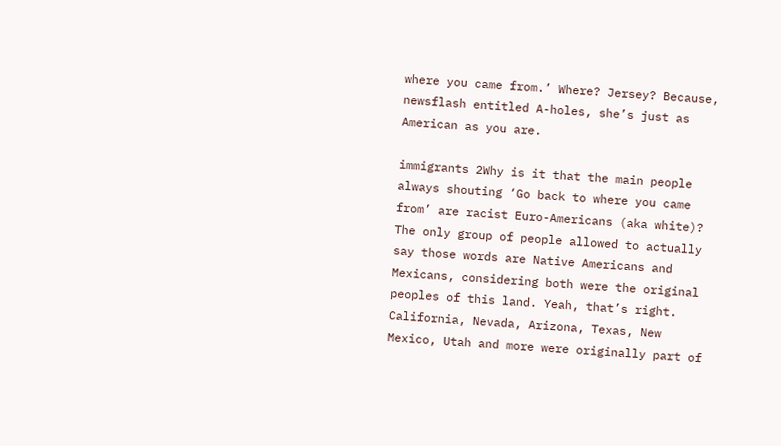where you came from.’ Where? Jersey? Because, newsflash entitled A-holes, she’s just as American as you are.

immigrants 2Why is it that the main people always shouting ‘Go back to where you came from’ are racist Euro-Americans (aka white)? The only group of people allowed to actually say those words are Native Americans and Mexicans, considering both were the original peoples of this land. Yeah, that’s right. California, Nevada, Arizona, Texas, New Mexico, Utah and more were originally part of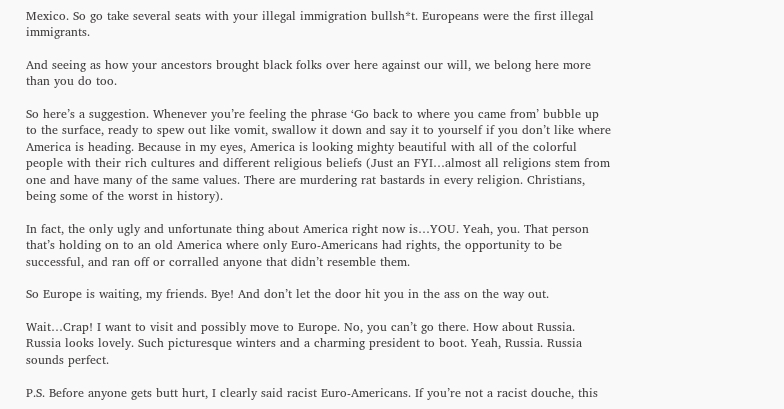Mexico. So go take several seats with your illegal immigration bullsh*t. Europeans were the first illegal immigrants.

And seeing as how your ancestors brought black folks over here against our will, we belong here more than you do too.

So here’s a suggestion. Whenever you’re feeling the phrase ‘Go back to where you came from’ bubble up to the surface, ready to spew out like vomit, swallow it down and say it to yourself if you don’t like where America is heading. Because in my eyes, America is looking mighty beautiful with all of the colorful people with their rich cultures and different religious beliefs (Just an FYI…almost all religions stem from one and have many of the same values. There are murdering rat bastards in every religion. Christians, being some of the worst in history).

In fact, the only ugly and unfortunate thing about America right now is…YOU. Yeah, you. That person that’s holding on to an old America where only Euro-Americans had rights, the opportunity to be successful, and ran off or corralled anyone that didn’t resemble them.

So Europe is waiting, my friends. Bye! And don’t let the door hit you in the ass on the way out.

Wait…Crap! I want to visit and possibly move to Europe. No, you can’t go there. How about Russia. Russia looks lovely. Such picturesque winters and a charming president to boot. Yeah, Russia. Russia sounds perfect.

P.S. Before anyone gets butt hurt, I clearly said racist Euro-Americans. If you’re not a racist douche, this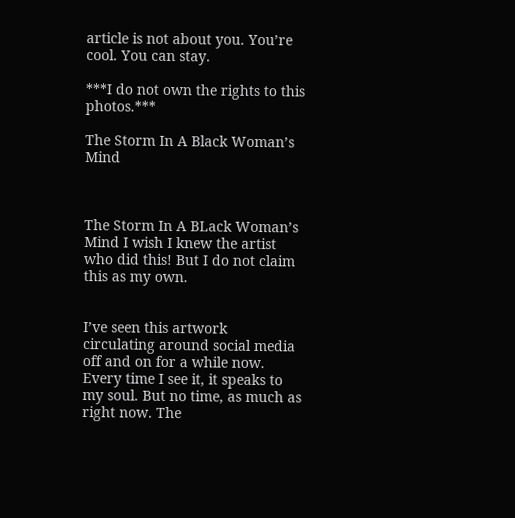article is not about you. You’re cool. You can stay.

***I do not own the rights to this photos.***

The Storm In A Black Woman’s Mind



The Storm In A BLack Woman’s Mind I wish I knew the artist who did this! But I do not claim this as my own.


I’ve seen this artwork circulating around social media off and on for a while now. Every time I see it, it speaks to my soul. But no time, as much as right now. The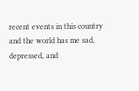recent events in this country and the world has me sad, depressed, and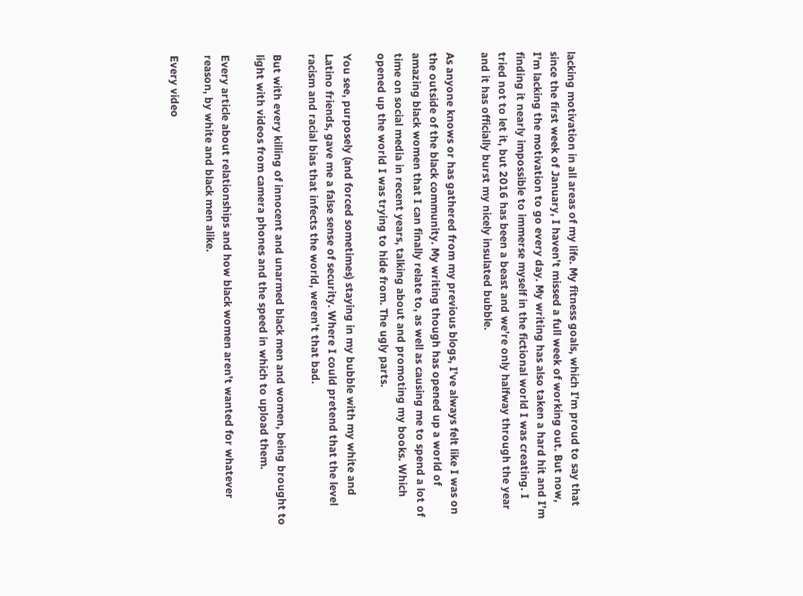lacking motivation in all areas of my life. My fitness goals, which I’m proud to say that since the first week of January, I haven’t missed a full week of working out. But now, I’m lacking the motivation to go every day. My writing has also taken a hard hit and I’m finding it nearly impossible to immerse myself in the fictional world I was creating. I tried not to let it, but 2016 has been a beast and we’re only halfway through the year and it has officially burst my nicely insulated bubble.

As anyone knows or has gathered from my previous blogs, I’ve always felt like I was on the outside of the black community. My writing though has opened up a world of amazing black women that I can finally relate to, as well as causing me to spend a lot of time on social media in recent years, talking about and promoting my books. Which opened up the world I was trying to hide from. The ugly parts.

You see, purposely (and forced sometimes) staying in my bubble with my white and Latino friends, gave me a false sense of security. Where I could pretend that the level racism and racial bias that infects the world, weren’t that bad.

But with every killing of innocent and unarmed black men and women, being brought to light with videos from camera phones and the speed in which to upload them.

Every article about relationships and how black women aren’t wanted for whatever reason, by white and black men alike.

Every video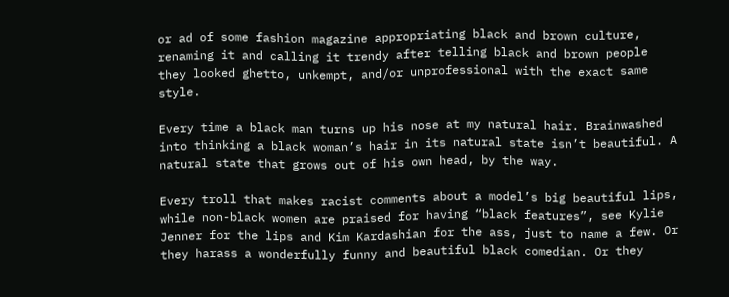or ad of some fashion magazine appropriating black and brown culture, renaming it and calling it trendy after telling black and brown people they looked ghetto, unkempt, and/or unprofessional with the exact same style.

Every time a black man turns up his nose at my natural hair. Brainwashed into thinking a black woman’s hair in its natural state isn’t beautiful. A natural state that grows out of his own head, by the way.

Every troll that makes racist comments about a model’s big beautiful lips, while non-black women are praised for having “black features”, see Kylie Jenner for the lips and Kim Kardashian for the ass, just to name a few. Or they harass a wonderfully funny and beautiful black comedian. Or they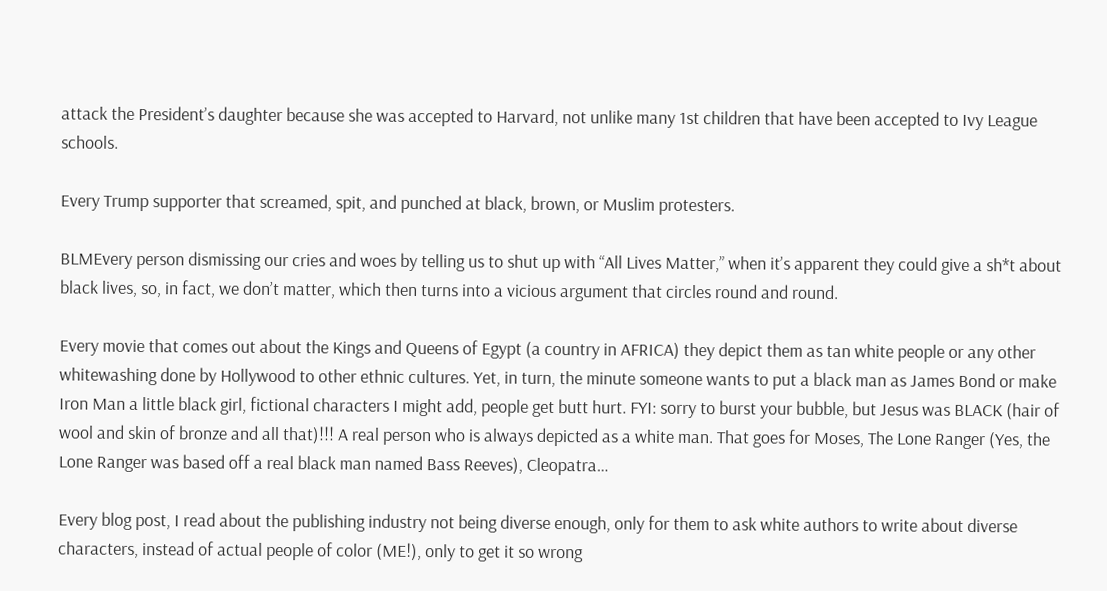attack the President’s daughter because she was accepted to Harvard, not unlike many 1st children that have been accepted to Ivy League schools.

Every Trump supporter that screamed, spit, and punched at black, brown, or Muslim protesters.

BLMEvery person dismissing our cries and woes by telling us to shut up with “All Lives Matter,” when it’s apparent they could give a sh*t about black lives, so, in fact, we don’t matter, which then turns into a vicious argument that circles round and round.

Every movie that comes out about the Kings and Queens of Egypt (a country in AFRICA) they depict them as tan white people or any other whitewashing done by Hollywood to other ethnic cultures. Yet, in turn, the minute someone wants to put a black man as James Bond or make Iron Man a little black girl, fictional characters I might add, people get butt hurt. FYI: sorry to burst your bubble, but Jesus was BLACK (hair of wool and skin of bronze and all that)!!! A real person who is always depicted as a white man. That goes for Moses, The Lone Ranger (Yes, the Lone Ranger was based off a real black man named Bass Reeves), Cleopatra…

Every blog post, I read about the publishing industry not being diverse enough, only for them to ask white authors to write about diverse characters, instead of actual people of color (ME!), only to get it so wrong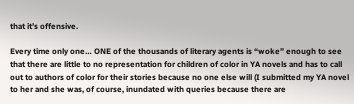that it’s offensive.

Every time only one… ONE of the thousands of literary agents is “woke” enough to see that there are little to no representation for children of color in YA novels and has to call out to authors of color for their stories because no one else will (I submitted my YA novel to her and she was, of course, inundated with queries because there are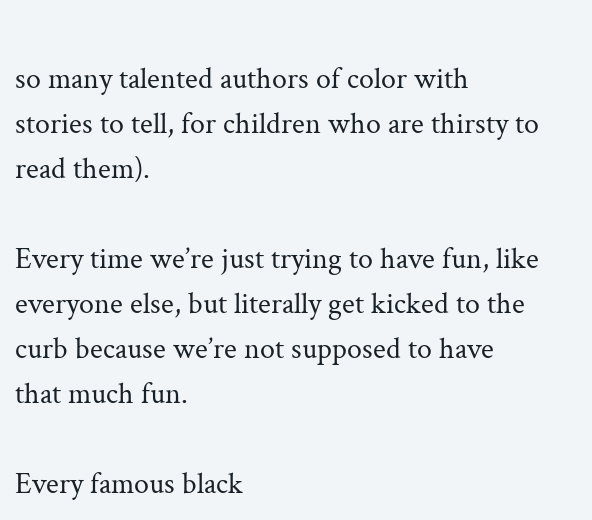so many talented authors of color with stories to tell, for children who are thirsty to read them).

Every time we’re just trying to have fun, like everyone else, but literally get kicked to the curb because we’re not supposed to have that much fun.

Every famous black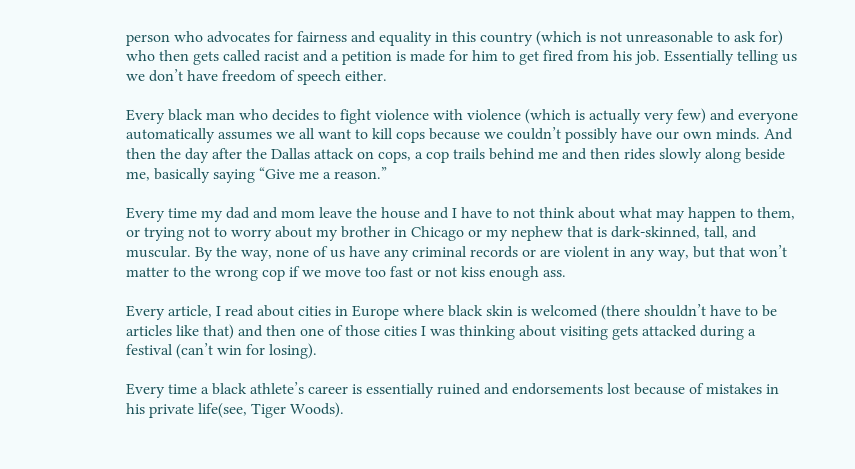person who advocates for fairness and equality in this country (which is not unreasonable to ask for) who then gets called racist and a petition is made for him to get fired from his job. Essentially telling us we don’t have freedom of speech either.

Every black man who decides to fight violence with violence (which is actually very few) and everyone automatically assumes we all want to kill cops because we couldn’t possibly have our own minds. And then the day after the Dallas attack on cops, a cop trails behind me and then rides slowly along beside me, basically saying “Give me a reason.”

Every time my dad and mom leave the house and I have to not think about what may happen to them, or trying not to worry about my brother in Chicago or my nephew that is dark-skinned, tall, and muscular. By the way, none of us have any criminal records or are violent in any way, but that won’t matter to the wrong cop if we move too fast or not kiss enough ass.

Every article, I read about cities in Europe where black skin is welcomed (there shouldn’t have to be articles like that) and then one of those cities I was thinking about visiting gets attacked during a festival (can’t win for losing).

Every time a black athlete’s career is essentially ruined and endorsements lost because of mistakes in his private life(see, Tiger Woods).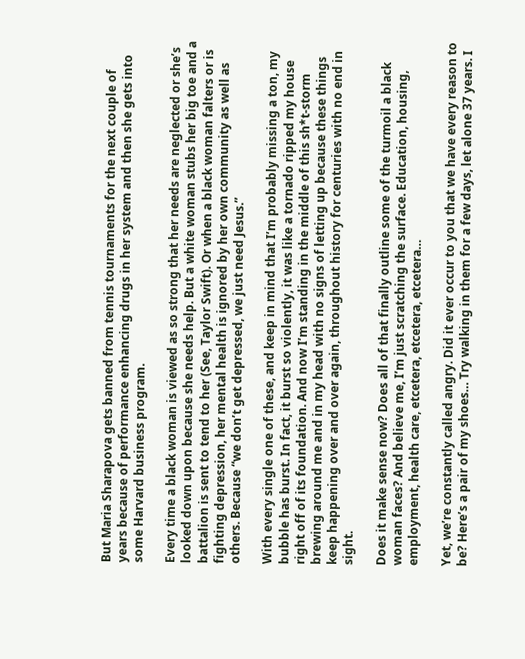But Maria Sharapova gets banned from tennis tournaments for the next couple of years because of performance enhancing drugs in her system and then she gets into some Harvard business program.

Every time a black woman is viewed as so strong that her needs are neglected or she’s looked down upon because she needs help. But a white woman stubs her big toe and a battalion is sent to tend to her (See, Taylor Swift). Or when a black woman falters or is fighting depression, her mental health is ignored by her own community as well as others. Because “we don’t get depressed, we just need Jesus.”

With every single one of these, and keep in mind that I’m probably missing a ton, my bubble has burst. In fact, it burst so violently, it was like a tornado ripped my house right off of its foundation. And now I’m standing in the middle of this sh*t-storm brewing around me and in my head with no signs of letting up because these things keep happening over and over again, throughout history for centuries with no end in sight.

Does it make sense now? Does all of that finally outline some of the turmoil a black woman faces? And believe me, I’m just scratching the surface. Education, housing, employment, health care, etcetera, etcetera, etcetera…

Yet, we’re constantly called angry. Did it ever occur to you that we have every reason to be? Here’s a pair of my shoes… Try walking in them for a few days, let alone 37 years. I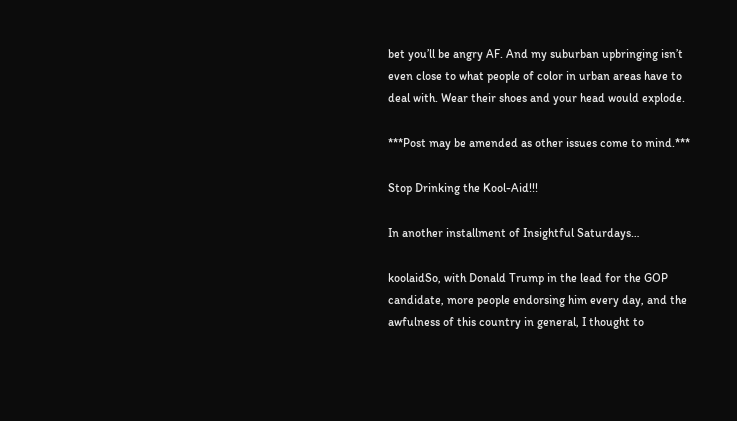bet you’ll be angry AF. And my suburban upbringing isn’t even close to what people of color in urban areas have to deal with. Wear their shoes and your head would explode.

***Post may be amended as other issues come to mind.***

Stop Drinking the Kool-Aid!!!

In another installment of Insightful Saturdays…

koolaidSo, with Donald Trump in the lead for the GOP candidate, more people endorsing him every day, and the awfulness of this country in general, I thought to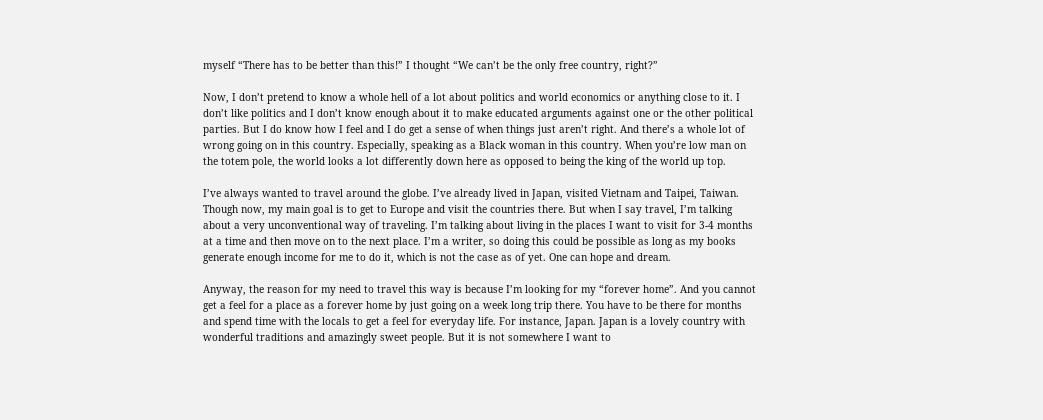myself “There has to be better than this!” I thought “We can’t be the only free country, right?”

Now, I don’t pretend to know a whole hell of a lot about politics and world economics or anything close to it. I don’t like politics and I don’t know enough about it to make educated arguments against one or the other political parties. But I do know how I feel and I do get a sense of when things just aren’t right. And there’s a whole lot of wrong going on in this country. Especially, speaking as a Black woman in this country. When you’re low man on the totem pole, the world looks a lot differently down here as opposed to being the king of the world up top.

I’ve always wanted to travel around the globe. I’ve already lived in Japan, visited Vietnam and Taipei, Taiwan. Though now, my main goal is to get to Europe and visit the countries there. But when I say travel, I’m talking about a very unconventional way of traveling. I’m talking about living in the places I want to visit for 3-4 months at a time and then move on to the next place. I’m a writer, so doing this could be possible as long as my books generate enough income for me to do it, which is not the case as of yet. One can hope and dream.

Anyway, the reason for my need to travel this way is because I’m looking for my “forever home”. And you cannot get a feel for a place as a forever home by just going on a week long trip there. You have to be there for months and spend time with the locals to get a feel for everyday life. For instance, Japan. Japan is a lovely country with wonderful traditions and amazingly sweet people. But it is not somewhere I want to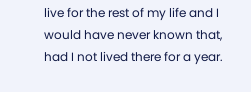live for the rest of my life and I would have never known that, had I not lived there for a year.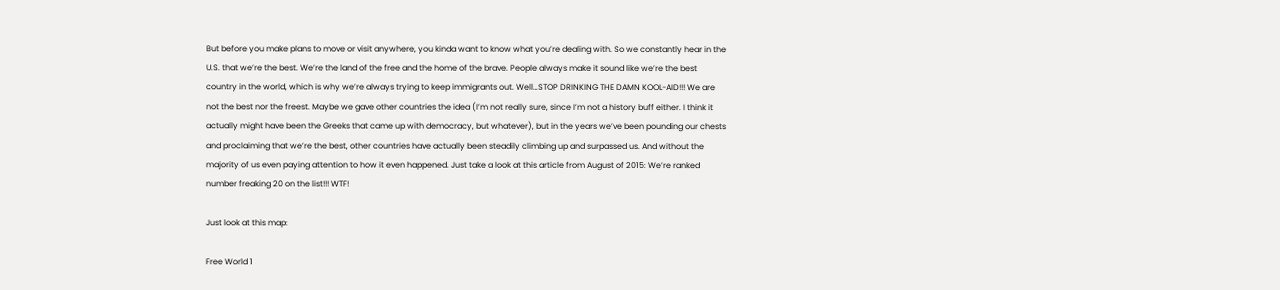But before you make plans to move or visit anywhere, you kinda want to know what you’re dealing with. So we constantly hear in the U.S. that we’re the best. We’re the land of the free and the home of the brave. People always make it sound like we’re the best country in the world, which is why we’re always trying to keep immigrants out. Well…STOP DRINKING THE DAMN KOOL-AID!!! We are not the best nor the freest. Maybe we gave other countries the idea (I’m not really sure, since I’m not a history buff either. I think it actually might have been the Greeks that came up with democracy, but whatever), but in the years we’ve been pounding our chests and proclaiming that we’re the best, other countries have actually been steadily climbing up and surpassed us. And without the majority of us even paying attention to how it even happened. Just take a look at this article from August of 2015: We’re ranked number freaking 20 on the list!!! WTF!

Just look at this map:

Free World 1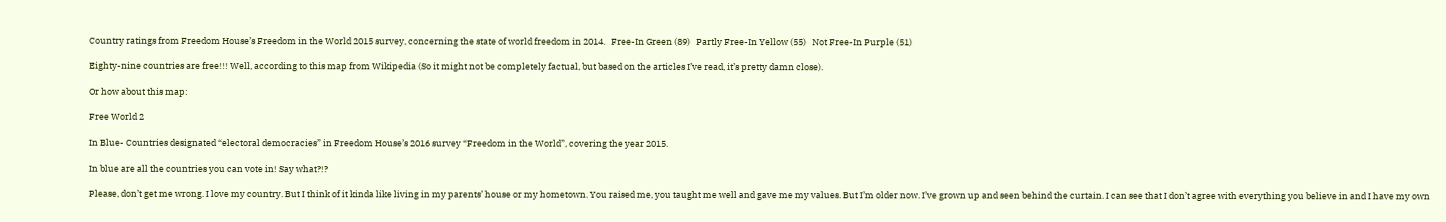Country ratings from Freedom House’s Freedom in the World 2015 survey, concerning the state of world freedom in 2014.   Free-In Green (89)   Partly Free-In Yellow (55)   Not Free-In Purple (51)

Eighty-nine countries are free!!! Well, according to this map from Wikipedia (So it might not be completely factual, but based on the articles I’ve read, it’s pretty damn close).

Or how about this map:

Free World 2

In Blue- Countries designated “electoral democracies” in Freedom House’s 2016 survey “Freedom in the World”, covering the year 2015.

In blue are all the countries you can vote in! Say what?!?

Please, don’t get me wrong. I love my country. But I think of it kinda like living in my parents’ house or my hometown. You raised me, you taught me well and gave me my values. But I’m older now. I’ve grown up and seen behind the curtain. I can see that I don’t agree with everything you believe in and I have my own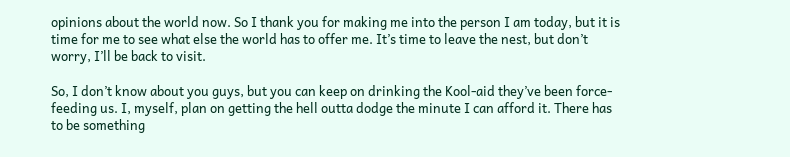opinions about the world now. So I thank you for making me into the person I am today, but it is time for me to see what else the world has to offer me. It’s time to leave the nest, but don’t worry, I’ll be back to visit.

So, I don’t know about you guys, but you can keep on drinking the Kool-aid they’ve been force-feeding us. I, myself, plan on getting the hell outta dodge the minute I can afford it. There has to be something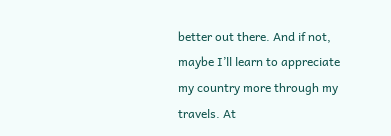better out there. And if not, maybe I’ll learn to appreciate my country more through my travels. At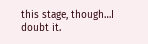this stage, though…I doubt it.